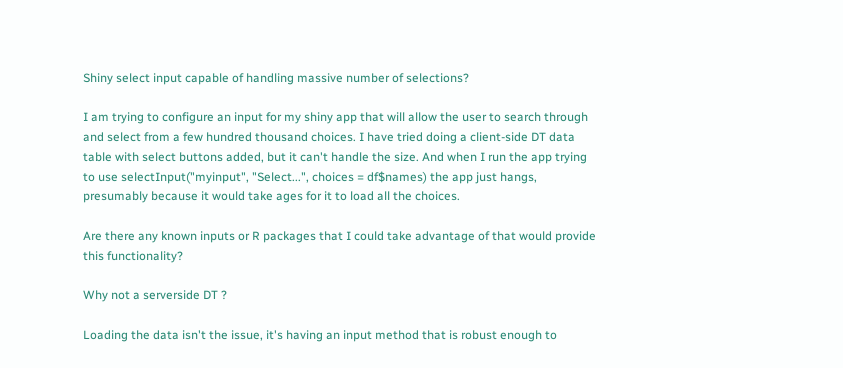Shiny select input capable of handling massive number of selections?

I am trying to configure an input for my shiny app that will allow the user to search through and select from a few hundred thousand choices. I have tried doing a client-side DT data table with select buttons added, but it can't handle the size. And when I run the app trying to use selectInput("myinput", "Select...", choices = df$names) the app just hangs, presumably because it would take ages for it to load all the choices.

Are there any known inputs or R packages that I could take advantage of that would provide this functionality?

Why not a serverside DT ?

Loading the data isn't the issue, it's having an input method that is robust enough to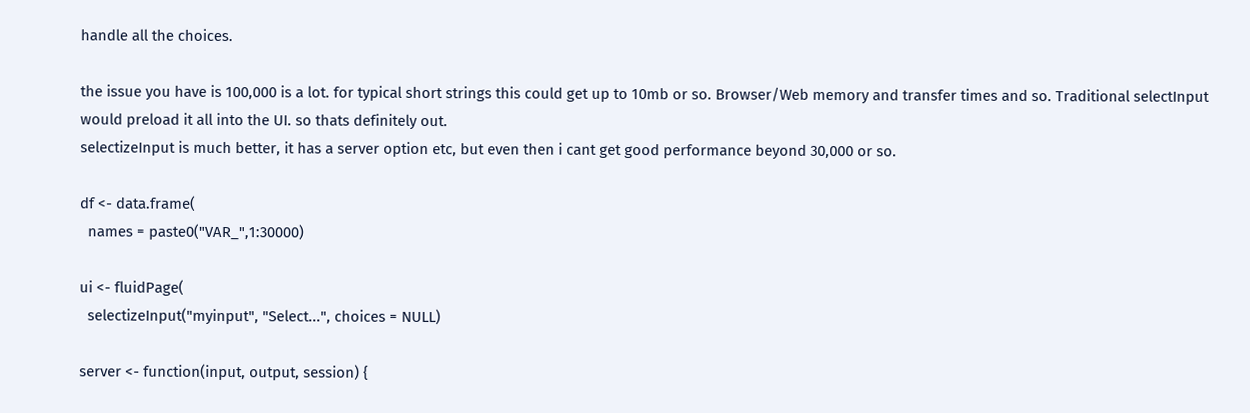handle all the choices.

the issue you have is 100,000 is a lot. for typical short strings this could get up to 10mb or so. Browser/Web memory and transfer times and so. Traditional selectInput would preload it all into the UI. so thats definitely out.
selectizeInput is much better, it has a server option etc, but even then i cant get good performance beyond 30,000 or so.

df <- data.frame(
  names = paste0("VAR_",1:30000)

ui <- fluidPage(
  selectizeInput("myinput", "Select...", choices = NULL)

server <- function(input, output, session) {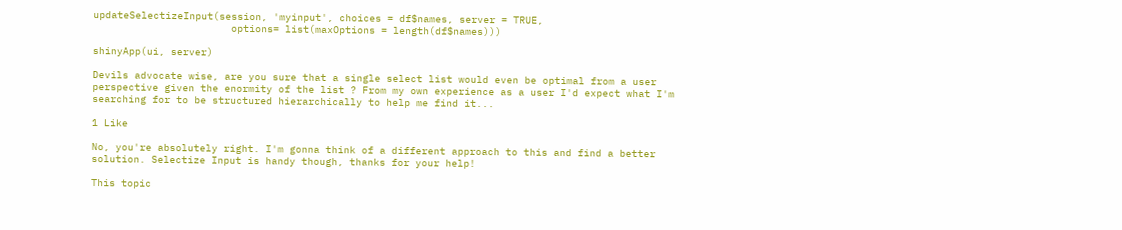updateSelectizeInput(session, 'myinput', choices = df$names, server = TRUE,
                       options= list(maxOptions = length(df$names)))

shinyApp(ui, server)

Devils advocate wise, are you sure that a single select list would even be optimal from a user perspective given the enormity of the list ? From my own experience as a user I'd expect what I'm searching for to be structured hierarchically to help me find it...

1 Like

No, you're absolutely right. I'm gonna think of a different approach to this and find a better solution. Selectize Input is handy though, thanks for your help!

This topic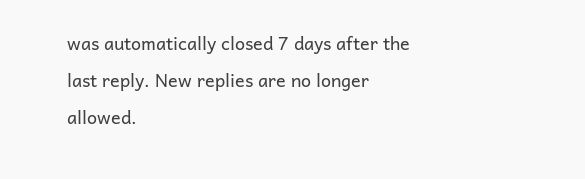was automatically closed 7 days after the last reply. New replies are no longer allowed.